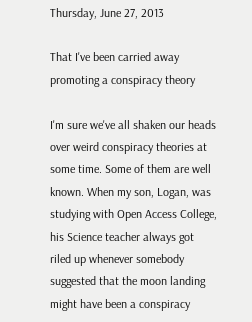Thursday, June 27, 2013

That I've been carried away promoting a conspiracy theory

I'm sure we've all shaken our heads over weird conspiracy theories at some time. Some of them are well known. When my son, Logan, was studying with Open Access College, his Science teacher always got riled up whenever somebody suggested that the moon landing might have been a conspiracy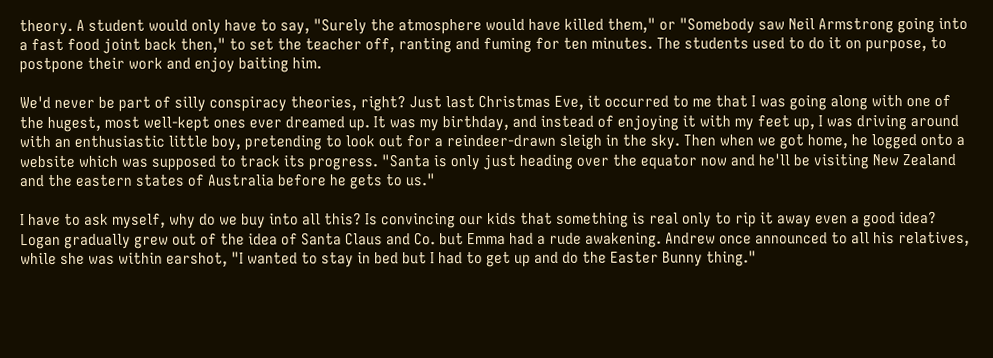theory. A student would only have to say, "Surely the atmosphere would have killed them," or "Somebody saw Neil Armstrong going into a fast food joint back then," to set the teacher off, ranting and fuming for ten minutes. The students used to do it on purpose, to postpone their work and enjoy baiting him.

We'd never be part of silly conspiracy theories, right? Just last Christmas Eve, it occurred to me that I was going along with one of the hugest, most well-kept ones ever dreamed up. It was my birthday, and instead of enjoying it with my feet up, I was driving around with an enthusiastic little boy, pretending to look out for a reindeer-drawn sleigh in the sky. Then when we got home, he logged onto a website which was supposed to track its progress. "Santa is only just heading over the equator now and he'll be visiting New Zealand and the eastern states of Australia before he gets to us."

I have to ask myself, why do we buy into all this? Is convincing our kids that something is real only to rip it away even a good idea? Logan gradually grew out of the idea of Santa Claus and Co. but Emma had a rude awakening. Andrew once announced to all his relatives, while she was within earshot, "I wanted to stay in bed but I had to get up and do the Easter Bunny thing."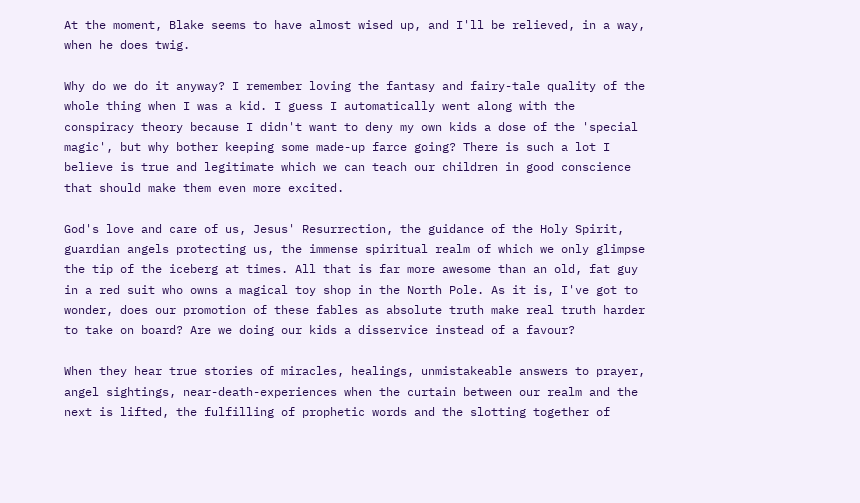At the moment, Blake seems to have almost wised up, and I'll be relieved, in a way, when he does twig.

Why do we do it anyway? I remember loving the fantasy and fairy-tale quality of the whole thing when I was a kid. I guess I automatically went along with the conspiracy theory because I didn't want to deny my own kids a dose of the 'special magic', but why bother keeping some made-up farce going? There is such a lot I believe is true and legitimate which we can teach our children in good conscience that should make them even more excited.

God's love and care of us, Jesus' Resurrection, the guidance of the Holy Spirit, guardian angels protecting us, the immense spiritual realm of which we only glimpse the tip of the iceberg at times. All that is far more awesome than an old, fat guy in a red suit who owns a magical toy shop in the North Pole. As it is, I've got to wonder, does our promotion of these fables as absolute truth make real truth harder to take on board? Are we doing our kids a disservice instead of a favour?

When they hear true stories of miracles, healings, unmistakeable answers to prayer, angel sightings, near-death-experiences when the curtain between our realm and the next is lifted, the fulfilling of prophetic words and the slotting together of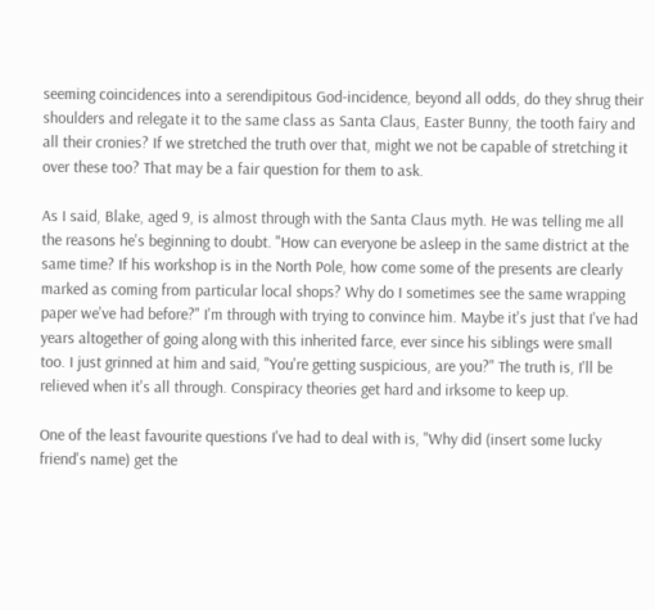seeming coincidences into a serendipitous God-incidence, beyond all odds, do they shrug their shoulders and relegate it to the same class as Santa Claus, Easter Bunny, the tooth fairy and all their cronies? If we stretched the truth over that, might we not be capable of stretching it over these too? That may be a fair question for them to ask.

As I said, Blake, aged 9, is almost through with the Santa Claus myth. He was telling me all the reasons he's beginning to doubt. "How can everyone be asleep in the same district at the same time? If his workshop is in the North Pole, how come some of the presents are clearly marked as coming from particular local shops? Why do I sometimes see the same wrapping paper we've had before?" I'm through with trying to convince him. Maybe it's just that I've had years altogether of going along with this inherited farce, ever since his siblings were small too. I just grinned at him and said, "You're getting suspicious, are you?" The truth is, I'll be relieved when it's all through. Conspiracy theories get hard and irksome to keep up.

One of the least favourite questions I've had to deal with is, "Why did (insert some lucky friend's name) get the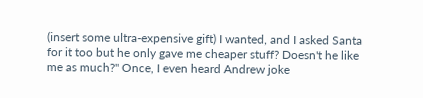(insert some ultra-expensive gift) I wanted, and I asked Santa for it too but he only gave me cheaper stuff? Doesn't he like me as much?" Once, I even heard Andrew joke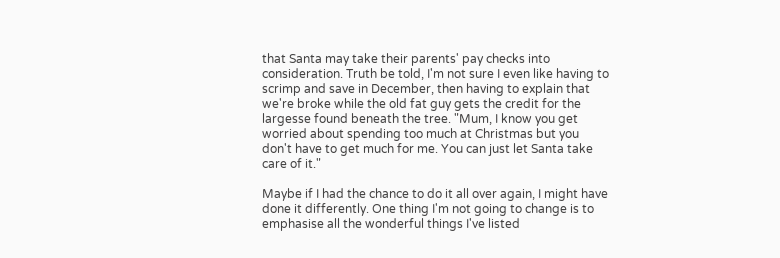that Santa may take their parents' pay checks into consideration. Truth be told, I'm not sure I even like having to scrimp and save in December, then having to explain that we're broke while the old fat guy gets the credit for the largesse found beneath the tree. "Mum, I know you get worried about spending too much at Christmas but you don't have to get much for me. You can just let Santa take care of it."

Maybe if I had the chance to do it all over again, I might have done it differently. One thing I'm not going to change is to emphasise all the wonderful things I've listed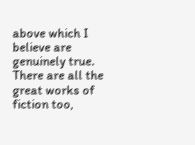above which I believe are genuinely true. There are all the great works of fiction too,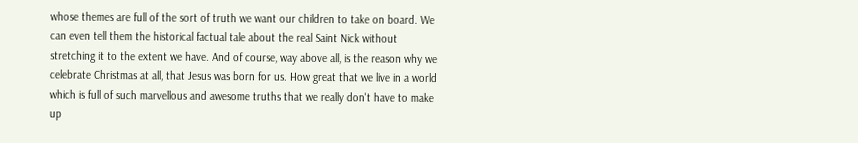whose themes are full of the sort of truth we want our children to take on board. We can even tell them the historical factual tale about the real Saint Nick without stretching it to the extent we have. And of course, way above all, is the reason why we celebrate Christmas at all, that Jesus was born for us. How great that we live in a world which is full of such marvellous and awesome truths that we really don't have to make up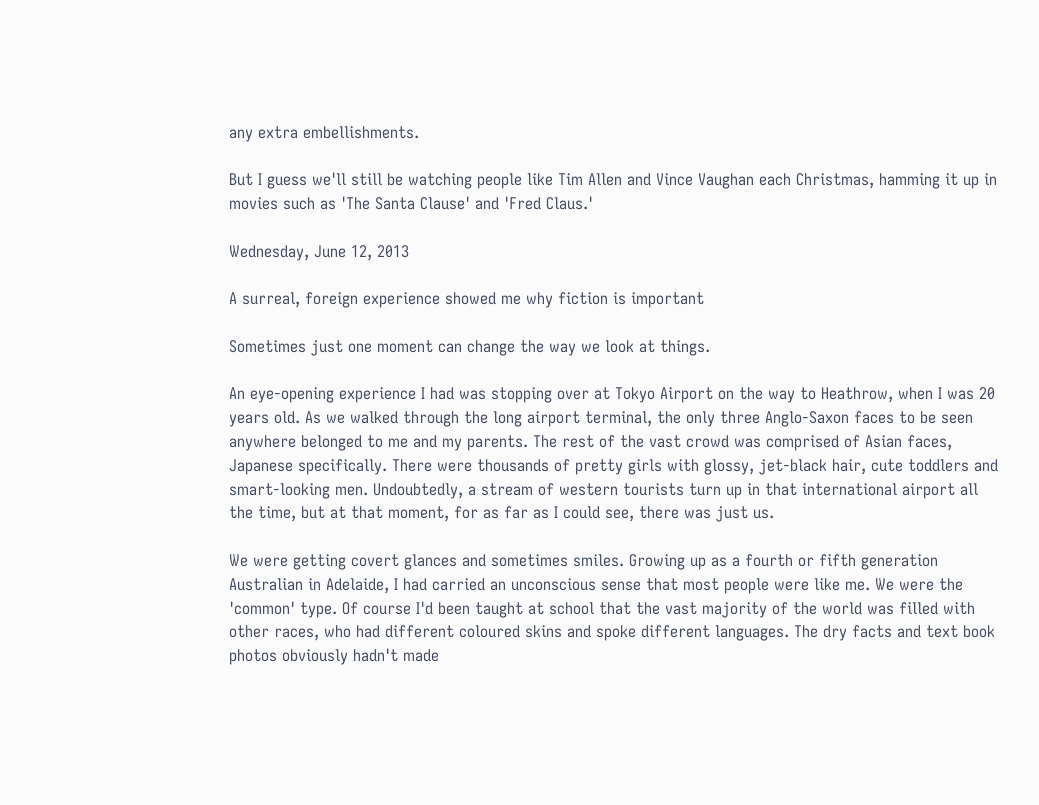any extra embellishments.

But I guess we'll still be watching people like Tim Allen and Vince Vaughan each Christmas, hamming it up in movies such as 'The Santa Clause' and 'Fred Claus.'

Wednesday, June 12, 2013

A surreal, foreign experience showed me why fiction is important

Sometimes just one moment can change the way we look at things.

An eye-opening experience I had was stopping over at Tokyo Airport on the way to Heathrow, when I was 20 years old. As we walked through the long airport terminal, the only three Anglo-Saxon faces to be seen anywhere belonged to me and my parents. The rest of the vast crowd was comprised of Asian faces, Japanese specifically. There were thousands of pretty girls with glossy, jet-black hair, cute toddlers and smart-looking men. Undoubtedly, a stream of western tourists turn up in that international airport all the time, but at that moment, for as far as I could see, there was just us.

We were getting covert glances and sometimes smiles. Growing up as a fourth or fifth generation Australian in Adelaide, I had carried an unconscious sense that most people were like me. We were the 'common' type. Of course I'd been taught at school that the vast majority of the world was filled with other races, who had different coloured skins and spoke different languages. The dry facts and text book photos obviously hadn't made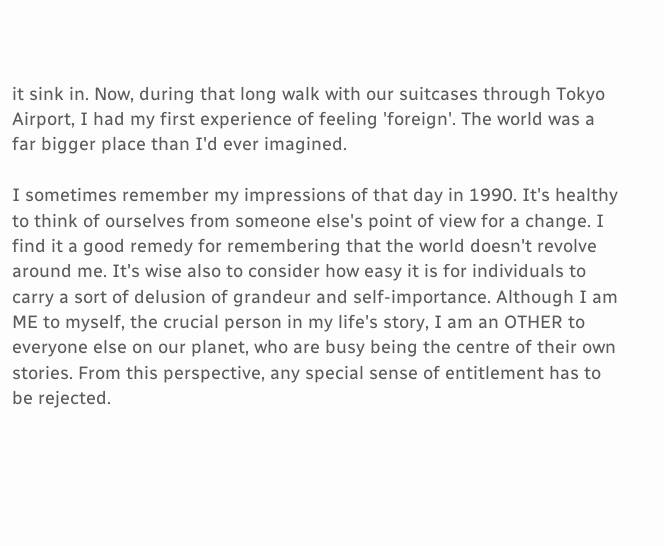it sink in. Now, during that long walk with our suitcases through Tokyo Airport, I had my first experience of feeling 'foreign'. The world was a far bigger place than I'd ever imagined.

I sometimes remember my impressions of that day in 1990. It's healthy to think of ourselves from someone else's point of view for a change. I find it a good remedy for remembering that the world doesn't revolve around me. It's wise also to consider how easy it is for individuals to carry a sort of delusion of grandeur and self-importance. Although I am ME to myself, the crucial person in my life's story, I am an OTHER to everyone else on our planet, who are busy being the centre of their own stories. From this perspective, any special sense of entitlement has to be rejected.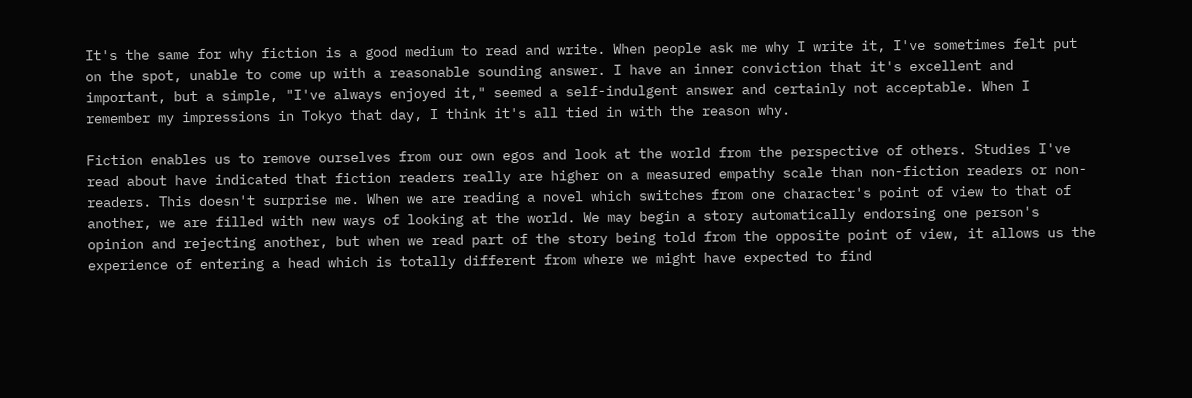It's the same for why fiction is a good medium to read and write. When people ask me why I write it, I've sometimes felt put on the spot, unable to come up with a reasonable sounding answer. I have an inner conviction that it's excellent and important, but a simple, "I've always enjoyed it," seemed a self-indulgent answer and certainly not acceptable. When I remember my impressions in Tokyo that day, I think it's all tied in with the reason why.

Fiction enables us to remove ourselves from our own egos and look at the world from the perspective of others. Studies I've read about have indicated that fiction readers really are higher on a measured empathy scale than non-fiction readers or non-readers. This doesn't surprise me. When we are reading a novel which switches from one character's point of view to that of another, we are filled with new ways of looking at the world. We may begin a story automatically endorsing one person's opinion and rejecting another, but when we read part of the story being told from the opposite point of view, it allows us the experience of entering a head which is totally different from where we might have expected to find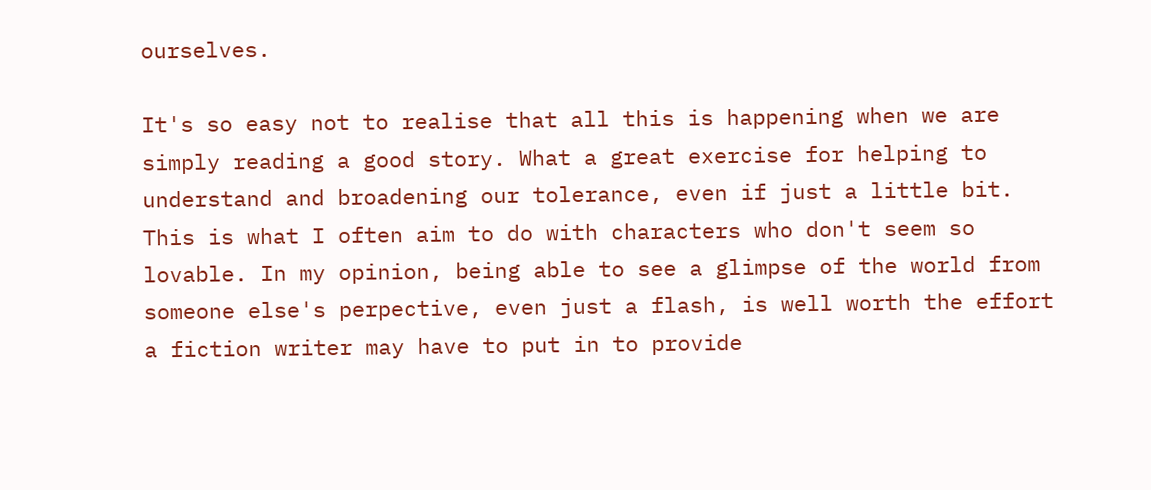ourselves.

It's so easy not to realise that all this is happening when we are simply reading a good story. What a great exercise for helping to understand and broadening our tolerance, even if just a little bit. This is what I often aim to do with characters who don't seem so lovable. In my opinion, being able to see a glimpse of the world from someone else's perpective, even just a flash, is well worth the effort a fiction writer may have to put in to provide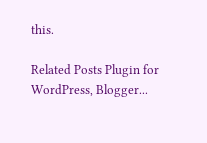this.

Related Posts Plugin for WordPress, Blogger...